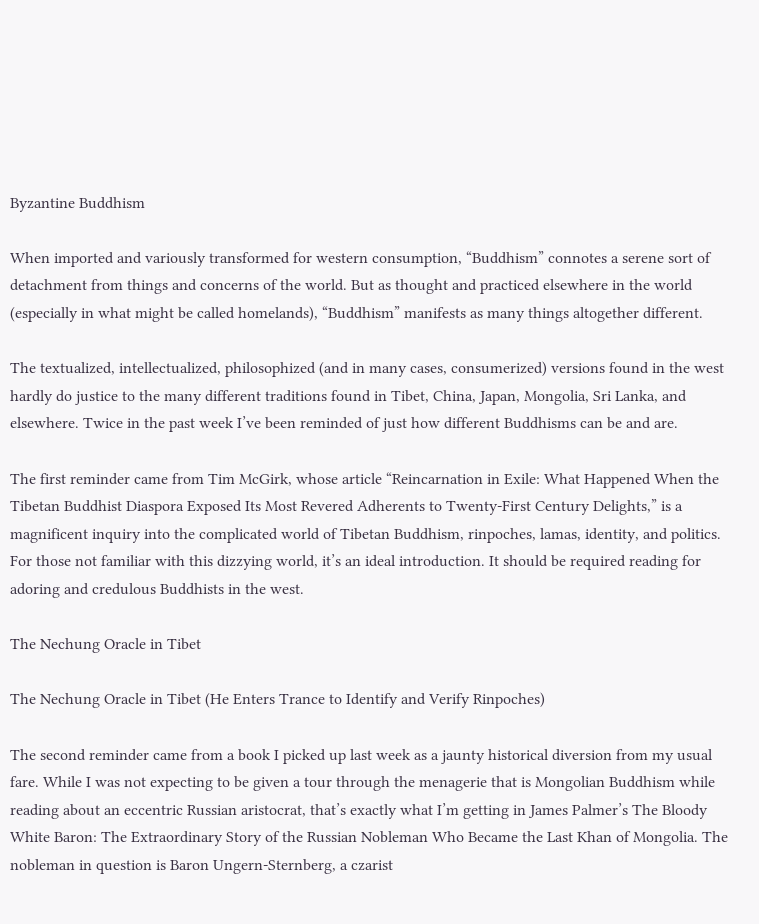Byzantine Buddhism

When imported and variously transformed for western consumption, “Buddhism” connotes a serene sort of detachment from things and concerns of the world. But as thought and practiced elsewhere in the world (especially in what might be called homelands), “Buddhism” manifests as many things altogether different.

The textualized, intellectualized, philosophized (and in many cases, consumerized) versions found in the west hardly do justice to the many different traditions found in Tibet, China, Japan, Mongolia, Sri Lanka, and elsewhere. Twice in the past week I’ve been reminded of just how different Buddhisms can be and are.

The first reminder came from Tim McGirk, whose article “Reincarnation in Exile: What Happened When the Tibetan Buddhist Diaspora Exposed Its Most Revered Adherents to Twenty-First Century Delights,” is a magnificent inquiry into the complicated world of Tibetan Buddhism, rinpoches, lamas, identity, and politics. For those not familiar with this dizzying world, it’s an ideal introduction. It should be required reading for adoring and credulous Buddhists in the west.

The Nechung Oracle in Tibet

The Nechung Oracle in Tibet (He Enters Trance to Identify and Verify Rinpoches)

The second reminder came from a book I picked up last week as a jaunty historical diversion from my usual fare. While I was not expecting to be given a tour through the menagerie that is Mongolian Buddhism while reading about an eccentric Russian aristocrat, that’s exactly what I’m getting in James Palmer’s The Bloody White Baron: The Extraordinary Story of the Russian Nobleman Who Became the Last Khan of Mongolia. The nobleman in question is Baron Ungern-Sternberg, a czarist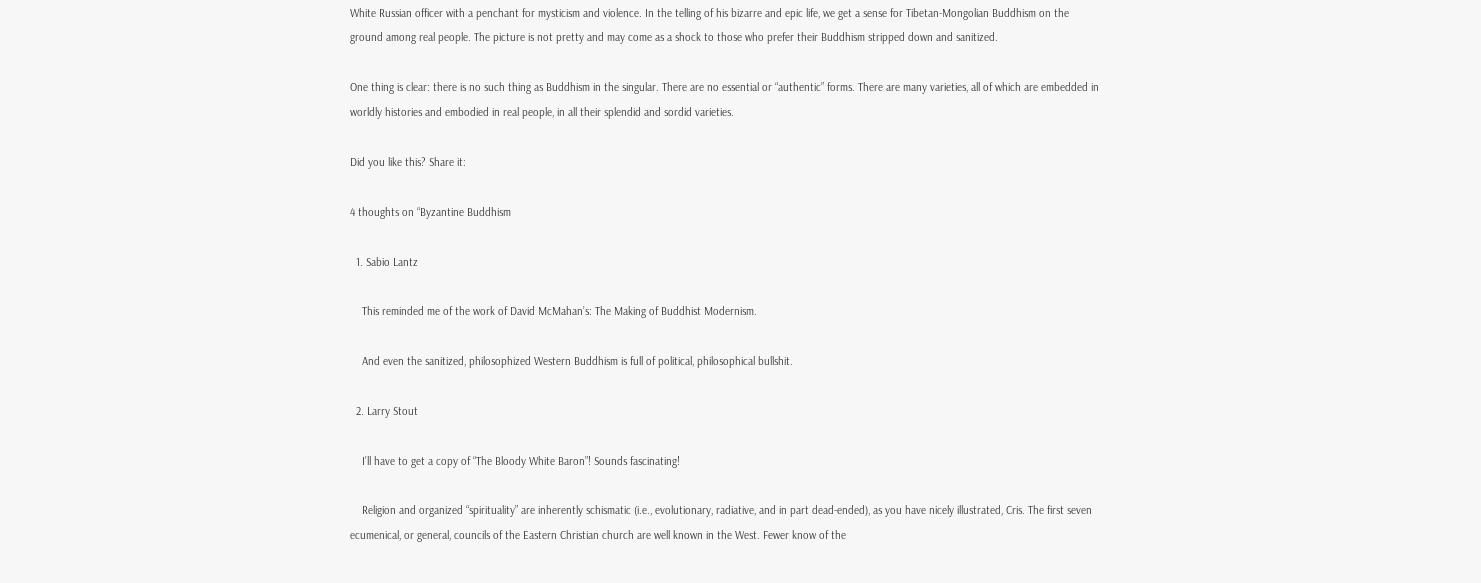White Russian officer with a penchant for mysticism and violence. In the telling of his bizarre and epic life, we get a sense for Tibetan-Mongolian Buddhism on the ground among real people. The picture is not pretty and may come as a shock to those who prefer their Buddhism stripped down and sanitized.

One thing is clear: there is no such thing as Buddhism in the singular. There are no essential or “authentic” forms. There are many varieties, all of which are embedded in worldly histories and embodied in real people, in all their splendid and sordid varieties.

Did you like this? Share it:

4 thoughts on “Byzantine Buddhism

  1. Sabio Lantz

    This reminded me of the work of David McMahan’s: The Making of Buddhist Modernism.

    And even the sanitized, philosophized Western Buddhism is full of political, philosophical bullshit.

  2. Larry Stout

    I’ll have to get a copy of “The Bloody White Baron”! Sounds fascinating!

    Religion and organized “spirituality” are inherently schismatic (i.e., evolutionary, radiative, and in part dead-ended), as you have nicely illustrated, Cris. The first seven ecumenical, or general, councils of the Eastern Christian church are well known in the West. Fewer know of the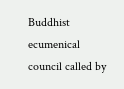Buddhist ecumenical council called by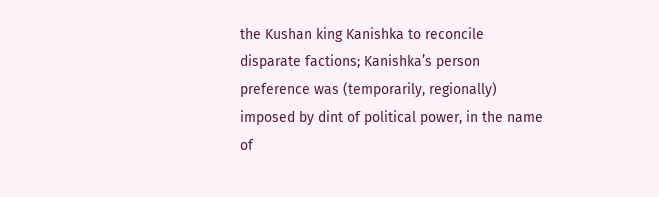the Kushan king Kanishka to reconcile disparate factions; Kanishka’s person preference was (temporarily, regionally) imposed by dint of political power, in the name of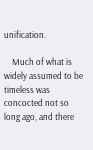unification.

    Much of what is widely assumed to be timeless was concocted not so long ago, and there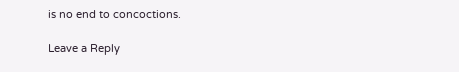is no end to concoctions.

Leave a Reply